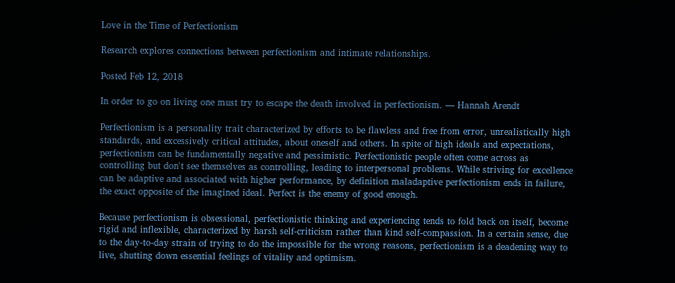Love in the Time of Perfectionism

Research explores connections between perfectionism and intimate relationships.

Posted Feb 12, 2018

In order to go on living one must try to escape the death involved in perfectionism. — Hannah Arendt

Perfectionism is a personality trait characterized by efforts to be flawless and free from error, unrealistically high standards, and excessively critical attitudes, about oneself and others. In spite of high ideals and expectations, perfectionism can be fundamentally negative and pessimistic. Perfectionistic people often come across as controlling but don't see themselves as controlling, leading to interpersonal problems. While striving for excellence can be adaptive and associated with higher performance, by definition maladaptive perfectionism ends in failure, the exact opposite of the imagined ideal. Perfect is the enemy of good enough.

Because perfectionism is obsessional, perfectionistic thinking and experiencing tends to fold back on itself, become rigid and inflexible, characterized by harsh self-criticism rather than kind self-compassion. In a certain sense, due to the day-to-day strain of trying to do the impossible for the wrong reasons, perfectionism is a deadening way to live, shutting down essential feelings of vitality and optimism.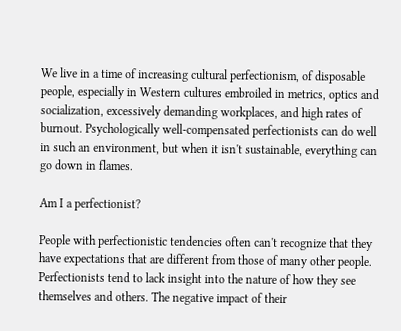We live in a time of increasing cultural perfectionism, of disposable people, especially in Western cultures embroiled in metrics, optics and socialization, excessively demanding workplaces, and high rates of burnout. Psychologically well-compensated perfectionists can do well in such an environment, but when it isn't sustainable, everything can go down in flames.

Am I a perfectionist?

People with perfectionistic tendencies often can't recognize that they have expectations that are different from those of many other people. Perfectionists tend to lack insight into the nature of how they see themselves and others. The negative impact of their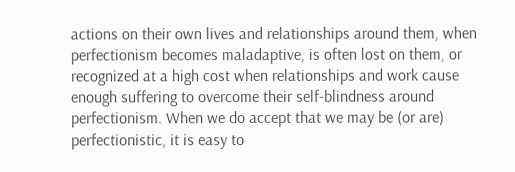actions on their own lives and relationships around them, when perfectionism becomes maladaptive, is often lost on them, or recognized at a high cost when relationships and work cause enough suffering to overcome their self-blindness around perfectionism. When we do accept that we may be (or are) perfectionistic, it is easy to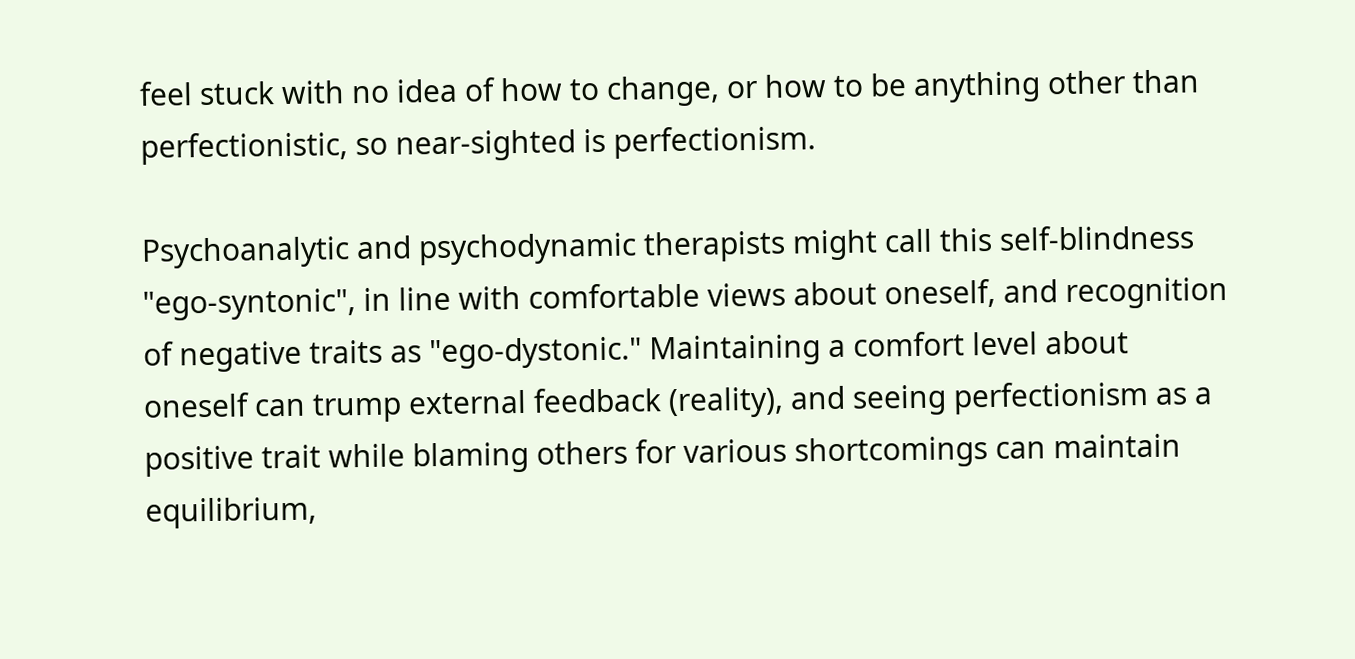feel stuck with no idea of how to change, or how to be anything other than perfectionistic, so near-sighted is perfectionism.

Psychoanalytic and psychodynamic therapists might call this self-blindness "ego-syntonic", in line with comfortable views about oneself, and recognition of negative traits as "ego-dystonic." Maintaining a comfort level about oneself can trump external feedback (reality), and seeing perfectionism as a positive trait while blaming others for various shortcomings can maintain equilibrium,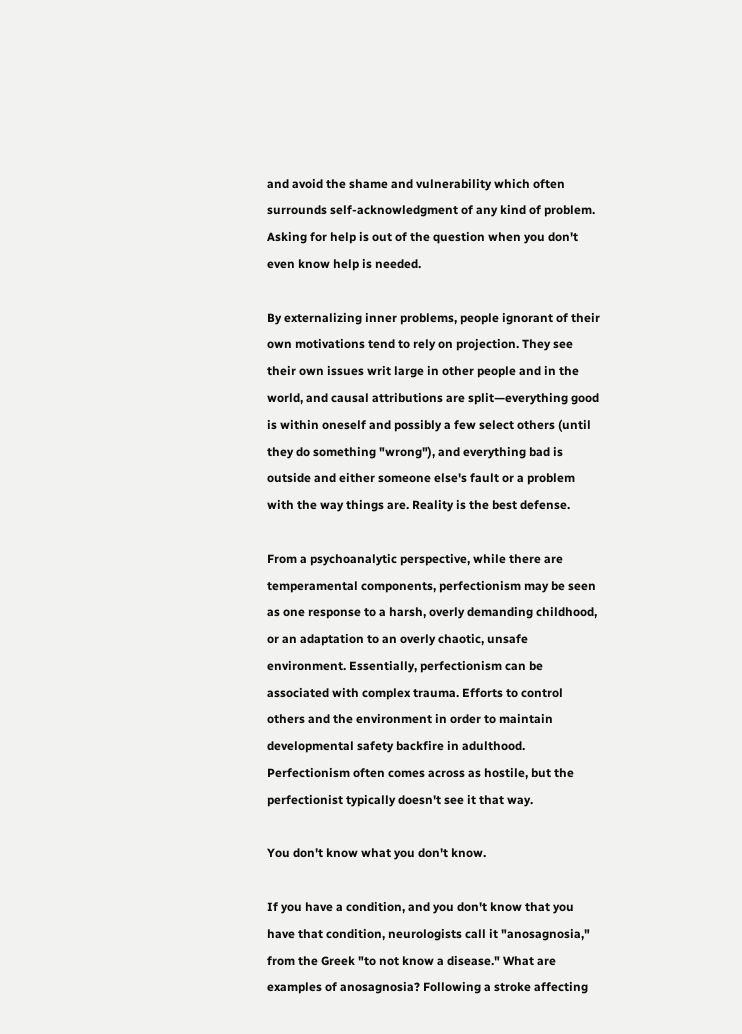and avoid the shame and vulnerability which often surrounds self-acknowledgment of any kind of problem. Asking for help is out of the question when you don't even know help is needed.

By externalizing inner problems, people ignorant of their own motivations tend to rely on projection. They see their own issues writ large in other people and in the world, and causal attributions are split—everything good is within oneself and possibly a few select others (until they do something "wrong"), and everything bad is outside and either someone else's fault or a problem with the way things are. Reality is the best defense.

From a psychoanalytic perspective, while there are temperamental components, perfectionism may be seen as one response to a harsh, overly demanding childhood, or an adaptation to an overly chaotic, unsafe environment. Essentially, perfectionism can be associated with complex trauma. Efforts to control others and the environment in order to maintain developmental safety backfire in adulthood. Perfectionism often comes across as hostile, but the perfectionist typically doesn't see it that way.

You don't know what you don't know.

If you have a condition, and you don't know that you have that condition, neurologists call it "anosagnosia," from the Greek "to not know a disease." What are examples of anosagnosia? Following a stroke affecting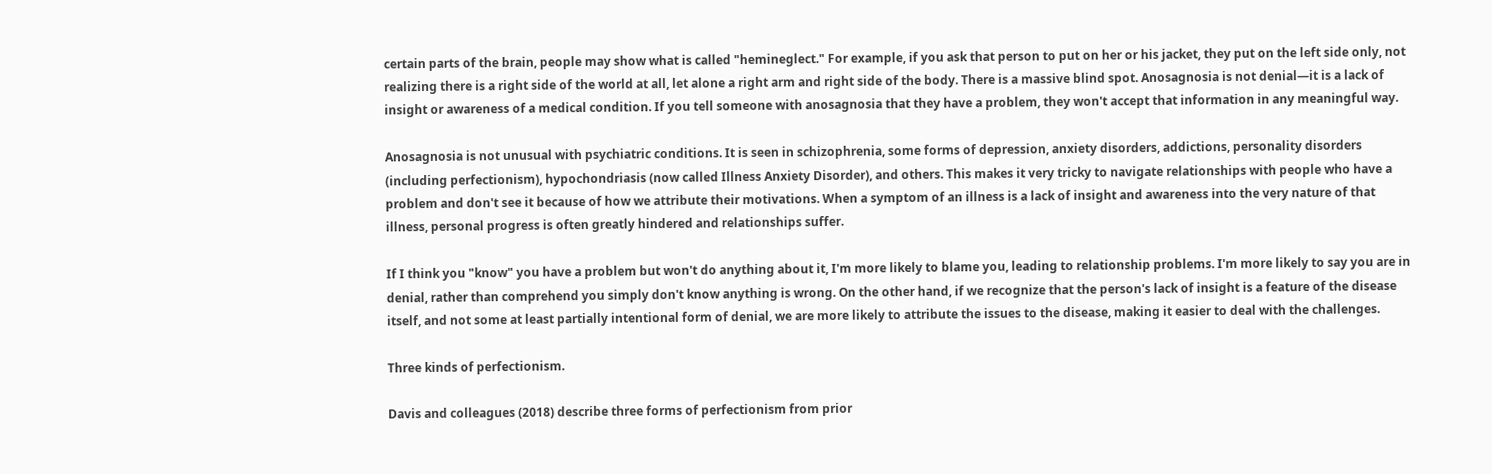certain parts of the brain, people may show what is called "hemineglect." For example, if you ask that person to put on her or his jacket, they put on the left side only, not realizing there is a right side of the world at all, let alone a right arm and right side of the body. There is a massive blind spot. Anosagnosia is not denial—it is a lack of insight or awareness of a medical condition. If you tell someone with anosagnosia that they have a problem, they won't accept that information in any meaningful way.

Anosagnosia is not unusual with psychiatric conditions. It is seen in schizophrenia, some forms of depression, anxiety disorders, addictions, personality disorders (including perfectionism), hypochondriasis (now called Illness Anxiety Disorder), and others. This makes it very tricky to navigate relationships with people who have a problem and don't see it because of how we attribute their motivations. When a symptom of an illness is a lack of insight and awareness into the very nature of that illness, personal progress is often greatly hindered and relationships suffer.

If I think you "know" you have a problem but won't do anything about it, I'm more likely to blame you, leading to relationship problems. I'm more likely to say you are in denial, rather than comprehend you simply don't know anything is wrong. On the other hand, if we recognize that the person's lack of insight is a feature of the disease itself, and not some at least partially intentional form of denial, we are more likely to attribute the issues to the disease, making it easier to deal with the challenges.

Three kinds of perfectionism.

Davis and colleagues (2018) describe three forms of perfectionism from prior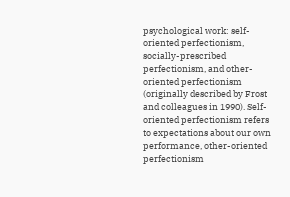psychological work: self-oriented perfectionism, socially-prescribed perfectionism, and other-oriented perfectionism (originally described by Frost and colleagues in 1990). Self-oriented perfectionism refers to expectations about our own performance, other-oriented perfectionism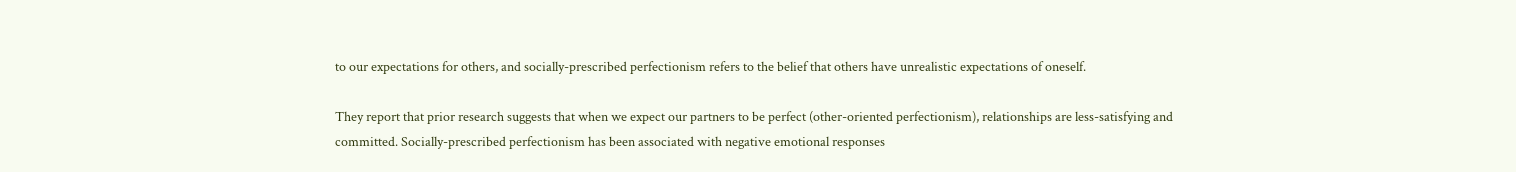to our expectations for others, and socially-prescribed perfectionism refers to the belief that others have unrealistic expectations of oneself.

They report that prior research suggests that when we expect our partners to be perfect (other-oriented perfectionism), relationships are less-satisfying and committed. Socially-prescribed perfectionism has been associated with negative emotional responses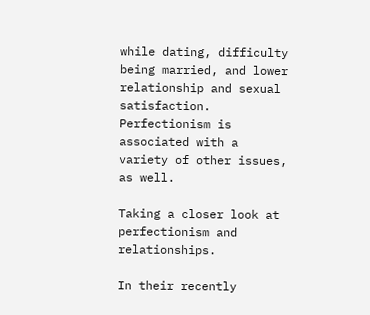while dating, difficulty being married, and lower relationship and sexual satisfaction. Perfectionism is associated with a variety of other issues, as well.

Taking a closer look at perfectionism and relationships.

In their recently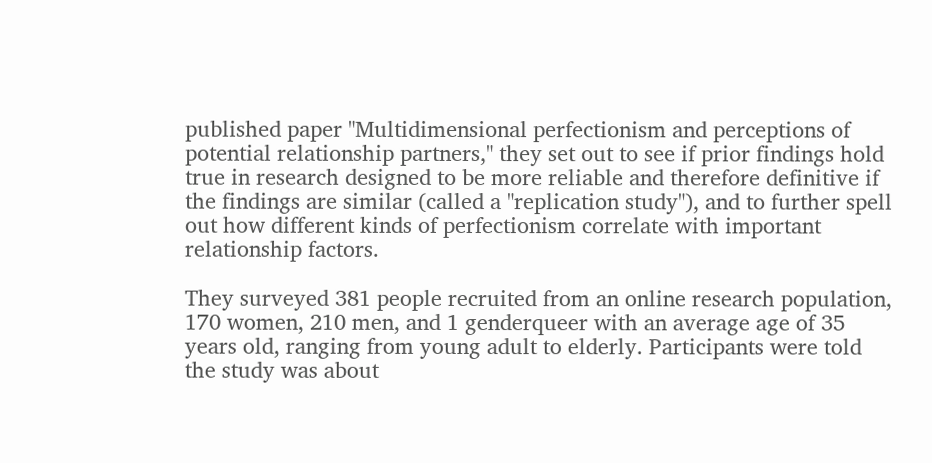published paper "Multidimensional perfectionism and perceptions of potential relationship partners," they set out to see if prior findings hold true in research designed to be more reliable and therefore definitive if the findings are similar (called a "replication study"), and to further spell out how different kinds of perfectionism correlate with important relationship factors.

They surveyed 381 people recruited from an online research population, 170 women, 210 men, and 1 genderqueer with an average age of 35 years old, ranging from young adult to elderly. Participants were told the study was about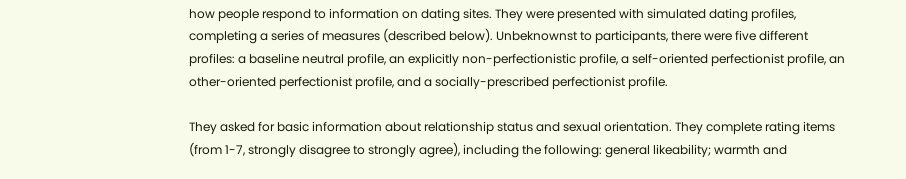how people respond to information on dating sites. They were presented with simulated dating profiles, completing a series of measures (described below). Unbeknownst to participants, there were five different profiles: a baseline neutral profile, an explicitly non-perfectionistic profile, a self-oriented perfectionist profile, an other-oriented perfectionist profile, and a socially-prescribed perfectionist profile.

They asked for basic information about relationship status and sexual orientation. They complete rating items (from 1-7, strongly disagree to strongly agree), including the following: general likeability; warmth and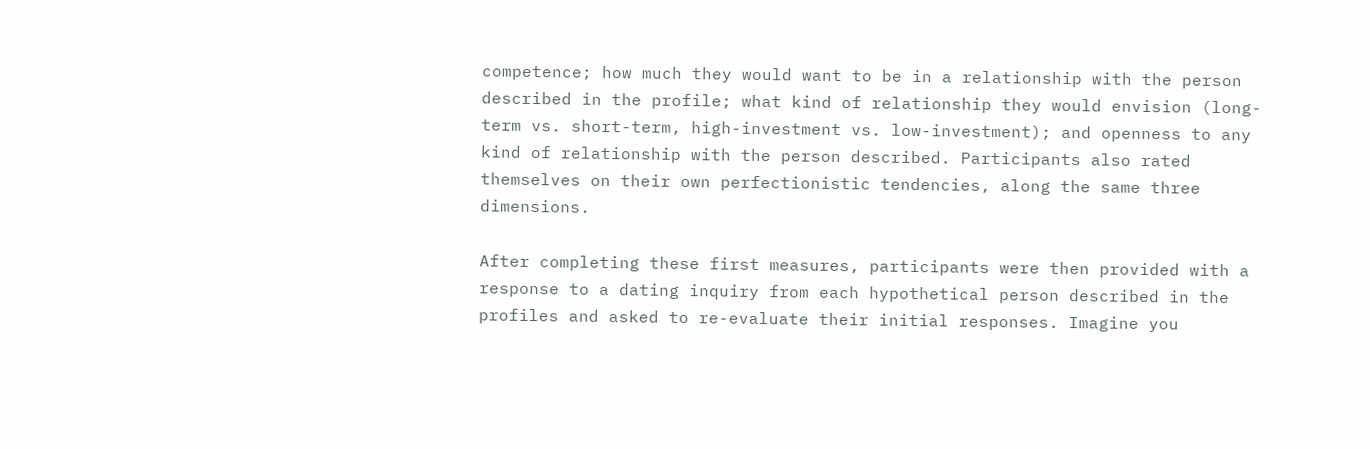competence; how much they would want to be in a relationship with the person described in the profile; what kind of relationship they would envision (long-term vs. short-term, high-investment vs. low-investment); and openness to any kind of relationship with the person described. Participants also rated themselves on their own perfectionistic tendencies, along the same three dimensions.

After completing these first measures, participants were then provided with a response to a dating inquiry from each hypothetical person described in the profiles and asked to re-evaluate their initial responses. Imagine you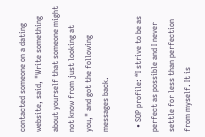contacted someone on a dating website, said, "Write something about yourself that someone might not know from just looking at you," and got the following messages back.

  • SOP profile: “I strive to be as perfect as possible and I never settle for less than perfection from myself. It is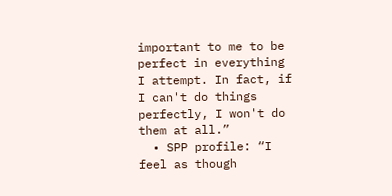important to me to be perfect in everything I attempt. In fact, if I can't do things perfectly, I won't do them at all.”
  • SPP profile: “I feel as though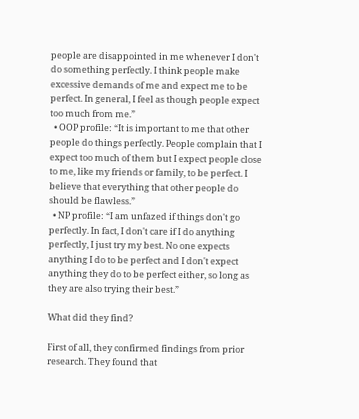people are disappointed in me whenever I don't do something perfectly. I think people make excessive demands of me and expect me to be perfect. In general, I feel as though people expect too much from me.”
  • OOP profile: “It is important to me that other people do things perfectly. People complain that I expect too much of them but I expect people close to me, like my friends or family, to be perfect. I believe that everything that other people do should be flawless.”
  • NP profile: “I am unfazed if things don't go perfectly. In fact, I don't care if I do anything perfectly, I just try my best. No one expects anything I do to be perfect and I don't expect anything they do to be perfect either, so long as they are also trying their best.”

What did they find?

First of all, they confirmed findings from prior research. They found that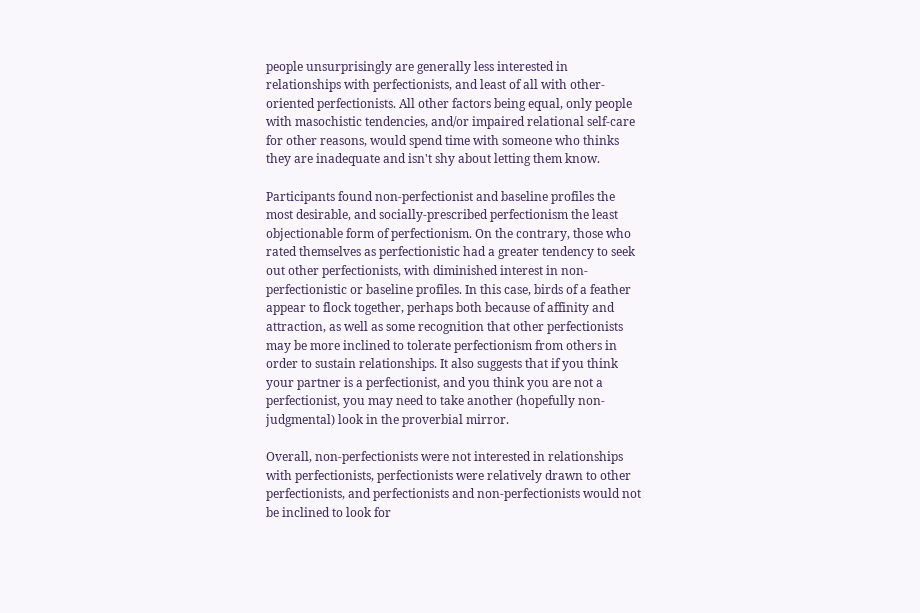people unsurprisingly are generally less interested in relationships with perfectionists, and least of all with other-oriented perfectionists. All other factors being equal, only people with masochistic tendencies, and/or impaired relational self-care for other reasons, would spend time with someone who thinks they are inadequate and isn't shy about letting them know.

Participants found non-perfectionist and baseline profiles the most desirable, and socially-prescribed perfectionism the least objectionable form of perfectionism. On the contrary, those who rated themselves as perfectionistic had a greater tendency to seek out other perfectionists, with diminished interest in non-perfectionistic or baseline profiles. In this case, birds of a feather appear to flock together, perhaps both because of affinity and attraction, as well as some recognition that other perfectionists may be more inclined to tolerate perfectionism from others in order to sustain relationships. It also suggests that if you think your partner is a perfectionist, and you think you are not a perfectionist, you may need to take another (hopefully non-judgmental) look in the proverbial mirror.

Overall, non-perfectionists were not interested in relationships with perfectionists, perfectionists were relatively drawn to other perfectionists, and perfectionists and non-perfectionists would not be inclined to look for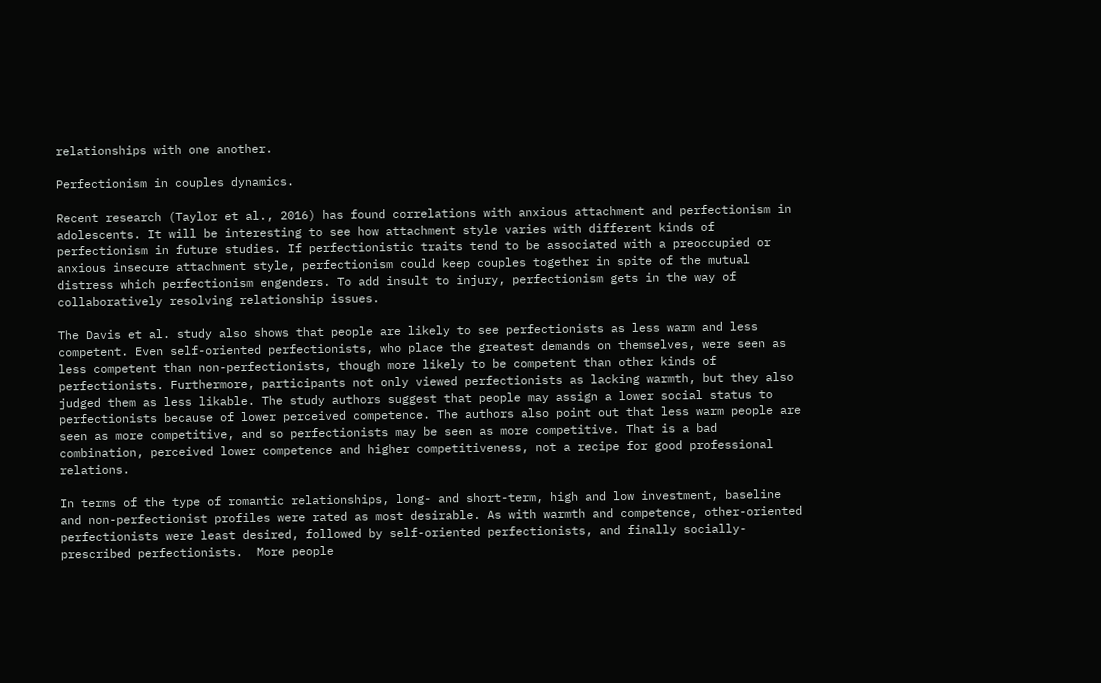relationships with one another.

Perfectionism in couples dynamics.

Recent research (Taylor et al., 2016) has found correlations with anxious attachment and perfectionism in adolescents. It will be interesting to see how attachment style varies with different kinds of perfectionism in future studies. If perfectionistic traits tend to be associated with a preoccupied or anxious insecure attachment style, perfectionism could keep couples together in spite of the mutual distress which perfectionism engenders. To add insult to injury, perfectionism gets in the way of collaboratively resolving relationship issues.

The Davis et al. study also shows that people are likely to see perfectionists as less warm and less competent. Even self-oriented perfectionists, who place the greatest demands on themselves, were seen as less competent than non-perfectionists, though more likely to be competent than other kinds of perfectionists. Furthermore, participants not only viewed perfectionists as lacking warmth, but they also judged them as less likable. The study authors suggest that people may assign a lower social status to perfectionists because of lower perceived competence. The authors also point out that less warm people are seen as more competitive, and so perfectionists may be seen as more competitive. That is a bad combination, perceived lower competence and higher competitiveness, not a recipe for good professional relations.

In terms of the type of romantic relationships, long- and short-term, high and low investment, baseline and non-perfectionist profiles were rated as most desirable. As with warmth and competence, other-oriented perfectionists were least desired, followed by self-oriented perfectionists, and finally socially-prescribed perfectionists.  More people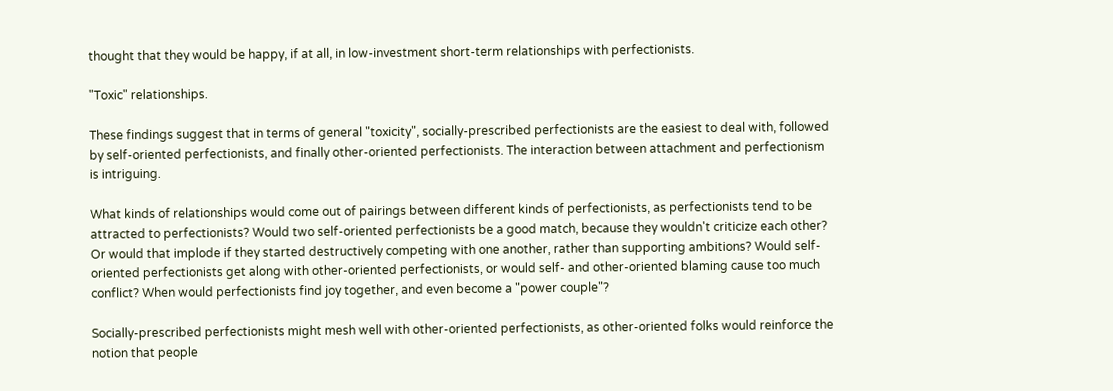thought that they would be happy, if at all, in low-investment short-term relationships with perfectionists.

"Toxic" relationships.

These findings suggest that in terms of general "toxicity", socially-prescribed perfectionists are the easiest to deal with, followed by self-oriented perfectionists, and finally other-oriented perfectionists. The interaction between attachment and perfectionism is intriguing.

What kinds of relationships would come out of pairings between different kinds of perfectionists, as perfectionists tend to be attracted to perfectionists? Would two self-oriented perfectionists be a good match, because they wouldn't criticize each other? Or would that implode if they started destructively competing with one another, rather than supporting ambitions? Would self-oriented perfectionists get along with other-oriented perfectionists, or would self- and other-oriented blaming cause too much conflict? When would perfectionists find joy together, and even become a "power couple"?

Socially-prescribed perfectionists might mesh well with other-oriented perfectionists, as other-oriented folks would reinforce the notion that people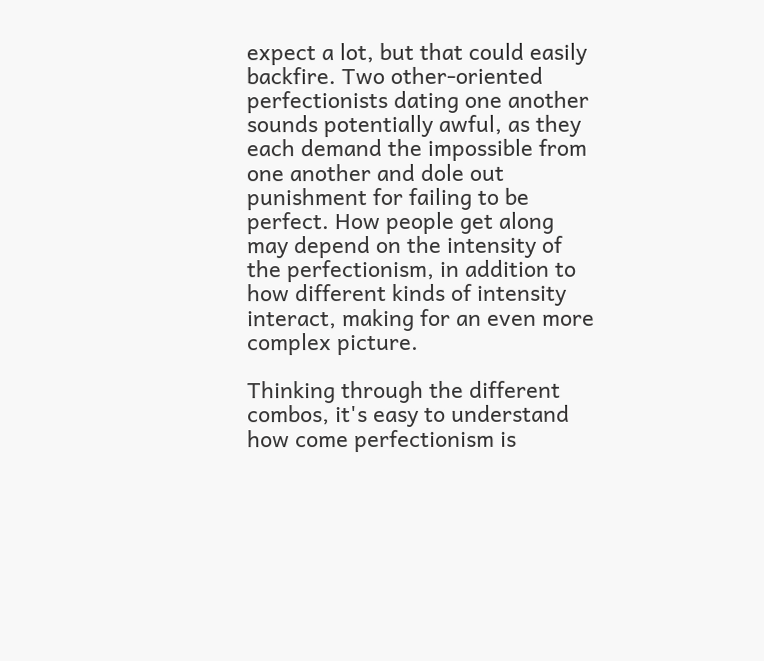expect a lot, but that could easily backfire. Two other-oriented perfectionists dating one another sounds potentially awful, as they each demand the impossible from one another and dole out punishment for failing to be perfect. How people get along may depend on the intensity of the perfectionism, in addition to how different kinds of intensity interact, making for an even more complex picture.

Thinking through the different combos, it's easy to understand how come perfectionism is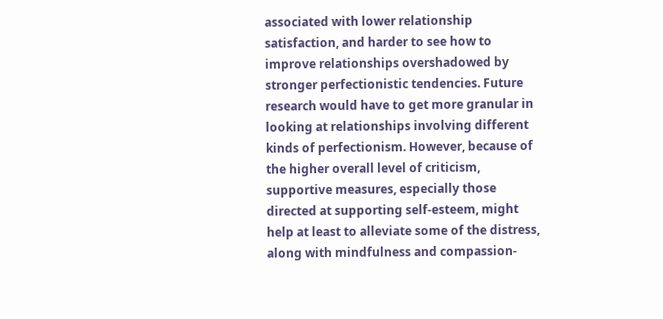associated with lower relationship satisfaction, and harder to see how to improve relationships overshadowed by stronger perfectionistic tendencies. Future research would have to get more granular in looking at relationships involving different kinds of perfectionism. However, because of the higher overall level of criticism, supportive measures, especially those directed at supporting self-esteem, might help at least to alleviate some of the distress, along with mindfulness and compassion-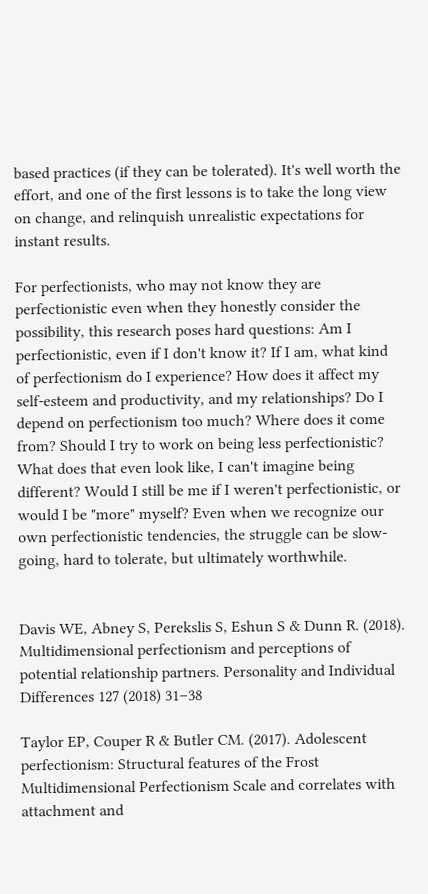based practices (if they can be tolerated). It's well worth the effort, and one of the first lessons is to take the long view on change, and relinquish unrealistic expectations for instant results.

For perfectionists, who may not know they are perfectionistic even when they honestly consider the possibility, this research poses hard questions: Am I perfectionistic, even if I don't know it? If I am, what kind of perfectionism do I experience? How does it affect my self-esteem and productivity, and my relationships? Do I depend on perfectionism too much? Where does it come from? Should I try to work on being less perfectionistic? What does that even look like, I can't imagine being different? Would I still be me if I weren't perfectionistic, or would I be "more" myself? Even when we recognize our own perfectionistic tendencies, the struggle can be slow-going, hard to tolerate, but ultimately worthwhile.


Davis WE, Abney S, Perekslis S, Eshun S & Dunn R. (2018). Multidimensional perfectionism and perceptions of potential relationship partners. Personality and Individual Differences 127 (2018) 31–38

Taylor EP, Couper R & Butler CM. (2017). Adolescent perfectionism: Structural features of the Frost Multidimensional Perfectionism Scale and correlates with attachment and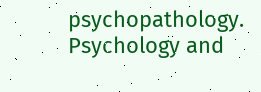psychopathology.  Psychology and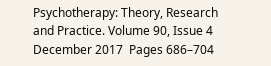Psychotherapy: Theory, Research and Practice. Volume 90, Issue 4 December 2017  Pages 686–704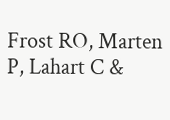Frost RO, Marten P, Lahart C &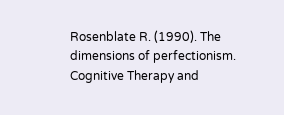Rosenblate R. (1990). The dimensions of perfectionism. Cognitive Therapy and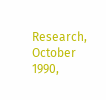Research, October 1990,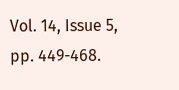Vol. 14, Issue 5, pp. 449-468.